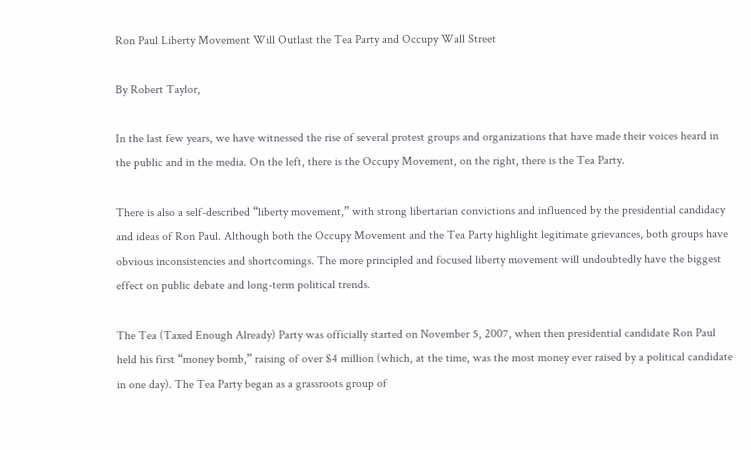Ron Paul Liberty Movement Will Outlast the Tea Party and Occupy Wall Street

By Robert Taylor,

In the last few years, we have witnessed the rise of several protest groups and organizations that have made their voices heard in the public and in the media. On the left, there is the Occupy Movement, on the right, there is the Tea Party.

There is also a self-described “liberty movement,” with strong libertarian convictions and influenced by the presidential candidacy and ideas of Ron Paul. Although both the Occupy Movement and the Tea Party highlight legitimate grievances, both groups have obvious inconsistencies and shortcomings. The more principled and focused liberty movement will undoubtedly have the biggest effect on public debate and long-term political trends.

The Tea (Taxed Enough Already) Party was officially started on November 5, 2007, when then presidential candidate Ron Paul held his first “money bomb,” raising of over $4 million (which, at the time, was the most money ever raised by a political candidate in one day). The Tea Party began as a grassroots group of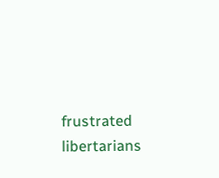frustrated libertarians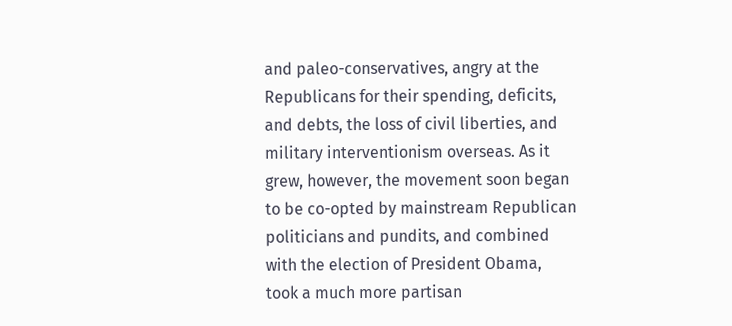and paleo-conservatives, angry at the Republicans for their spending, deficits, and debts, the loss of civil liberties, and military interventionism overseas. As it grew, however, the movement soon began to be co-opted by mainstream Republican politicians and pundits, and combined with the election of President Obama, took a much more partisan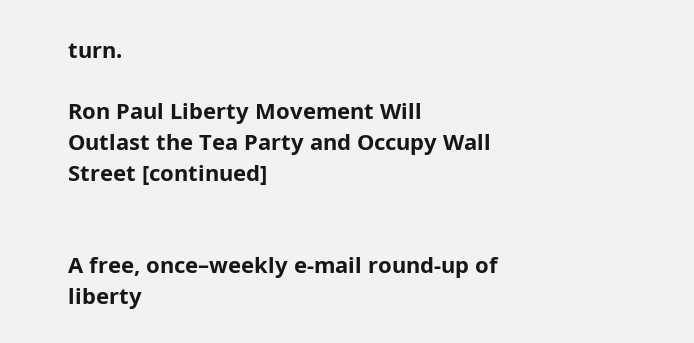turn.

Ron Paul Liberty Movement Will Outlast the Tea Party and Occupy Wall Street [continued]


A free, once–weekly e-mail round-up of liberty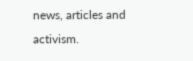news, articles and activism.